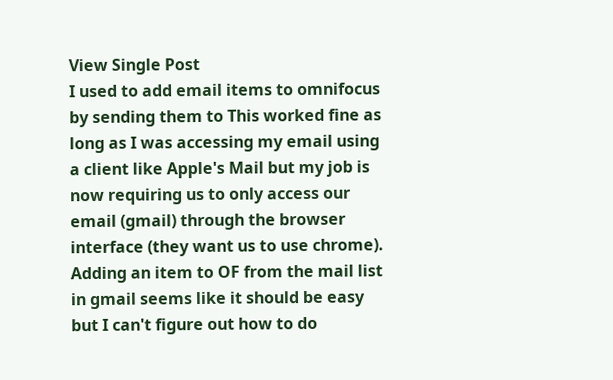View Single Post
I used to add email items to omnifocus by sending them to This worked fine as long as I was accessing my email using a client like Apple's Mail but my job is now requiring us to only access our email (gmail) through the browser interface (they want us to use chrome). Adding an item to OF from the mail list in gmail seems like it should be easy but I can't figure out how to do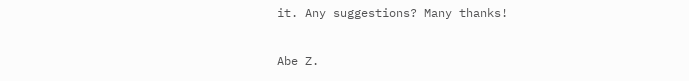it. Any suggestions? Many thanks!

Abe Z.